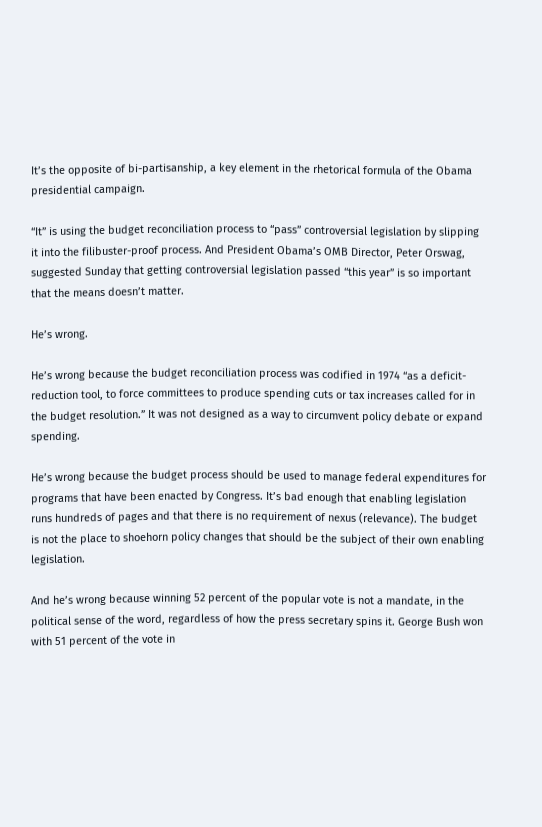It’s the opposite of bi-partisanship, a key element in the rhetorical formula of the Obama presidential campaign.

“It” is using the budget reconciliation process to “pass” controversial legislation by slipping it into the filibuster-proof process. And President Obama’s OMB Director, Peter Orswag, suggested Sunday that getting controversial legislation passed “this year” is so important that the means doesn’t matter.

He’s wrong.

He’s wrong because the budget reconciliation process was codified in 1974 “as a deficit-reduction tool, to force committees to produce spending cuts or tax increases called for in the budget resolution.” It was not designed as a way to circumvent policy debate or expand spending.

He’s wrong because the budget process should be used to manage federal expenditures for programs that have been enacted by Congress. It’s bad enough that enabling legislation runs hundreds of pages and that there is no requirement of nexus (relevance). The budget is not the place to shoehorn policy changes that should be the subject of their own enabling legislation.

And he’s wrong because winning 52 percent of the popular vote is not a mandate, in the political sense of the word, regardless of how the press secretary spins it. George Bush won with 51 percent of the vote in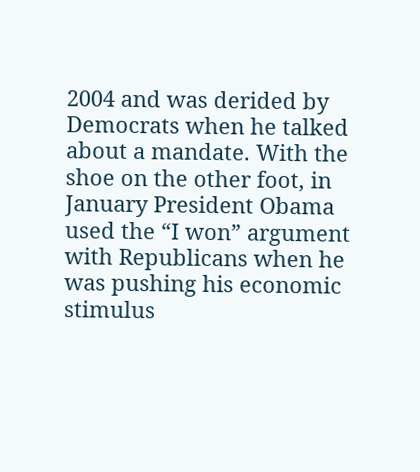2004 and was derided by Democrats when he talked about a mandate. With the shoe on the other foot, in January President Obama used the “I won” argument with Republicans when he was pushing his economic stimulus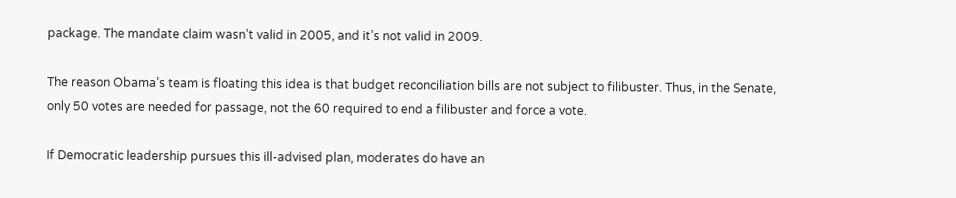package. The mandate claim wasn’t valid in 2005, and it’s not valid in 2009.

The reason Obama’s team is floating this idea is that budget reconciliation bills are not subject to filibuster. Thus, in the Senate, only 50 votes are needed for passage, not the 60 required to end a filibuster and force a vote.

If Democratic leadership pursues this ill-advised plan, moderates do have an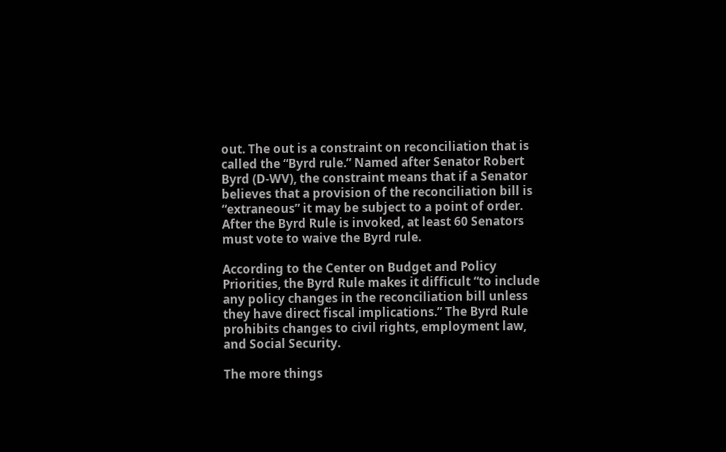out. The out is a constraint on reconciliation that is called the “Byrd rule.” Named after Senator Robert Byrd (D-WV), the constraint means that if a Senator believes that a provision of the reconciliation bill is “extraneous” it may be subject to a point of order. After the Byrd Rule is invoked, at least 60 Senators must vote to waive the Byrd rule.

According to the Center on Budget and Policy Priorities, the Byrd Rule makes it difficult “to include any policy changes in the reconciliation bill unless they have direct fiscal implications.” The Byrd Rule prohibits changes to civil rights, employment law, and Social Security.

The more things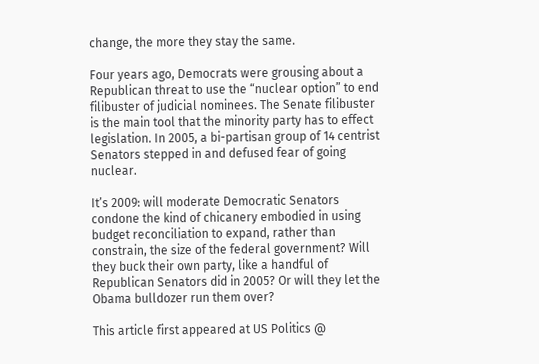change, the more they stay the same.

Four years ago, Democrats were grousing about a Republican threat to use the “nuclear option” to end filibuster of judicial nominees. The Senate filibuster is the main tool that the minority party has to effect legislation. In 2005, a bi-partisan group of 14 centrist Senators stepped in and defused fear of going nuclear.

It’s 2009: will moderate Democratic Senators condone the kind of chicanery embodied in using budget reconciliation to expand, rather than constrain, the size of the federal government? Will they buck their own party, like a handful of Republican Senators did in 2005? Or will they let the Obama bulldozer run them over?

This article first appeared at US Politics @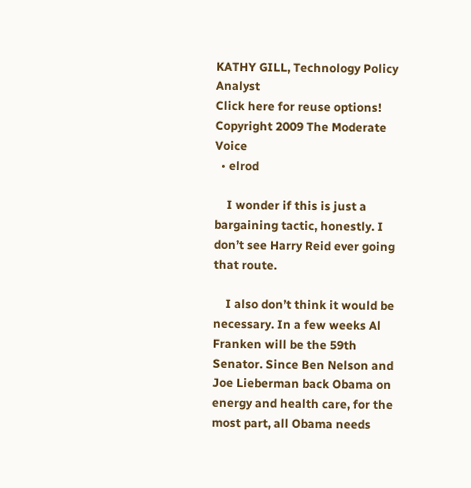KATHY GILL, Technology Policy Analyst
Click here for reuse options!
Copyright 2009 The Moderate Voice
  • elrod

    I wonder if this is just a bargaining tactic, honestly. I don’t see Harry Reid ever going that route.

    I also don’t think it would be necessary. In a few weeks Al Franken will be the 59th Senator. Since Ben Nelson and Joe Lieberman back Obama on energy and health care, for the most part, all Obama needs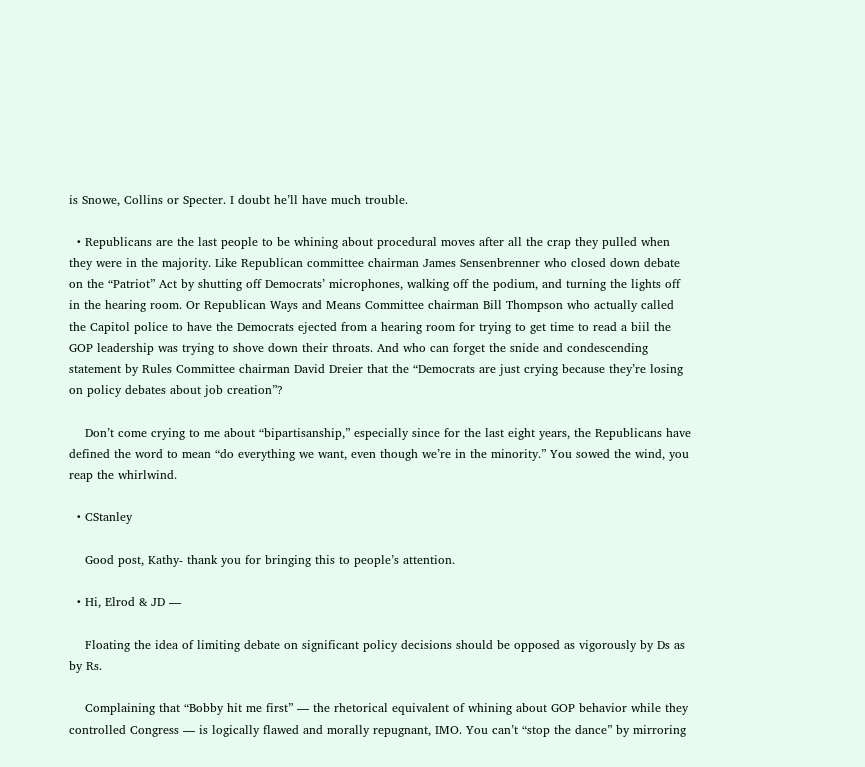is Snowe, Collins or Specter. I doubt he’ll have much trouble.

  • Republicans are the last people to be whining about procedural moves after all the crap they pulled when they were in the majority. Like Republican committee chairman James Sensenbrenner who closed down debate on the “Patriot” Act by shutting off Democrats’ microphones, walking off the podium, and turning the lights off in the hearing room. Or Republican Ways and Means Committee chairman Bill Thompson who actually called the Capitol police to have the Democrats ejected from a hearing room for trying to get time to read a biil the GOP leadership was trying to shove down their throats. And who can forget the snide and condescending statement by Rules Committee chairman David Dreier that the “Democrats are just crying because they’re losing on policy debates about job creation”?

    Don’t come crying to me about “bipartisanship,” especially since for the last eight years, the Republicans have defined the word to mean “do everything we want, even though we’re in the minority.” You sowed the wind, you reap the whirlwind.

  • CStanley

    Good post, Kathy- thank you for bringing this to people’s attention.

  • Hi, Elrod & JD —

    Floating the idea of limiting debate on significant policy decisions should be opposed as vigorously by Ds as by Rs.

    Complaining that “Bobby hit me first” — the rhetorical equivalent of whining about GOP behavior while they controlled Congress — is logically flawed and morally repugnant, IMO. You can’t “stop the dance” by mirroring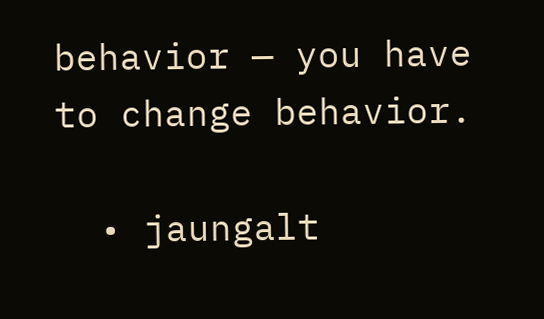behavior — you have to change behavior.

  • jaungalt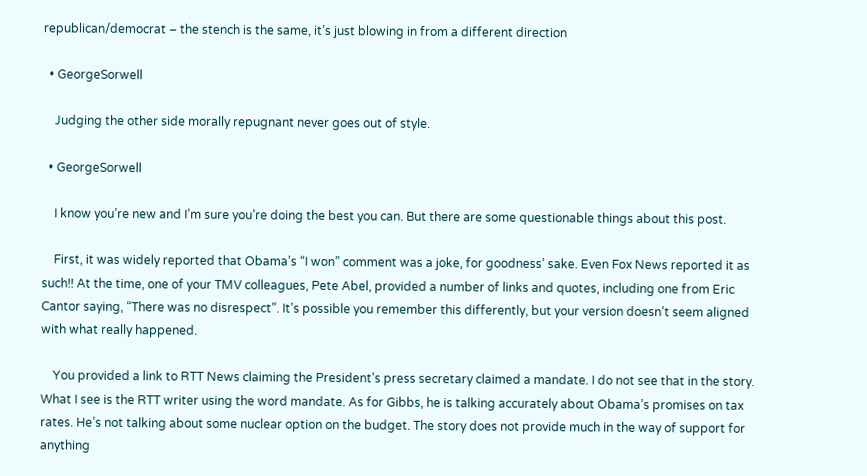republican/democrat – the stench is the same, it’s just blowing in from a different direction

  • GeorgeSorwell

    Judging the other side morally repugnant never goes out of style.

  • GeorgeSorwell

    I know you’re new and I’m sure you’re doing the best you can. But there are some questionable things about this post.

    First, it was widely reported that Obama’s “I won” comment was a joke, for goodness’ sake. Even Fox News reported it as such!! At the time, one of your TMV colleagues, Pete Abel, provided a number of links and quotes, including one from Eric Cantor saying, “There was no disrespect”. It’s possible you remember this differently, but your version doesn’t seem aligned with what really happened.

    You provided a link to RTT News claiming the President’s press secretary claimed a mandate. I do not see that in the story. What I see is the RTT writer using the word mandate. As for Gibbs, he is talking accurately about Obama’s promises on tax rates. He’s not talking about some nuclear option on the budget. The story does not provide much in the way of support for anything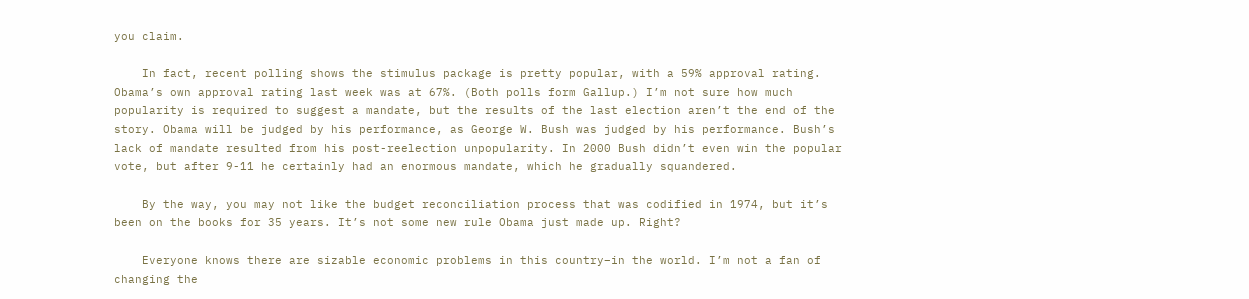you claim.

    In fact, recent polling shows the stimulus package is pretty popular, with a 59% approval rating. Obama’s own approval rating last week was at 67%. (Both polls form Gallup.) I’m not sure how much popularity is required to suggest a mandate, but the results of the last election aren’t the end of the story. Obama will be judged by his performance, as George W. Bush was judged by his performance. Bush’s lack of mandate resulted from his post-reelection unpopularity. In 2000 Bush didn’t even win the popular vote, but after 9-11 he certainly had an enormous mandate, which he gradually squandered.

    By the way, you may not like the budget reconciliation process that was codified in 1974, but it’s been on the books for 35 years. It’s not some new rule Obama just made up. Right?

    Everyone knows there are sizable economic problems in this country–in the world. I’m not a fan of changing the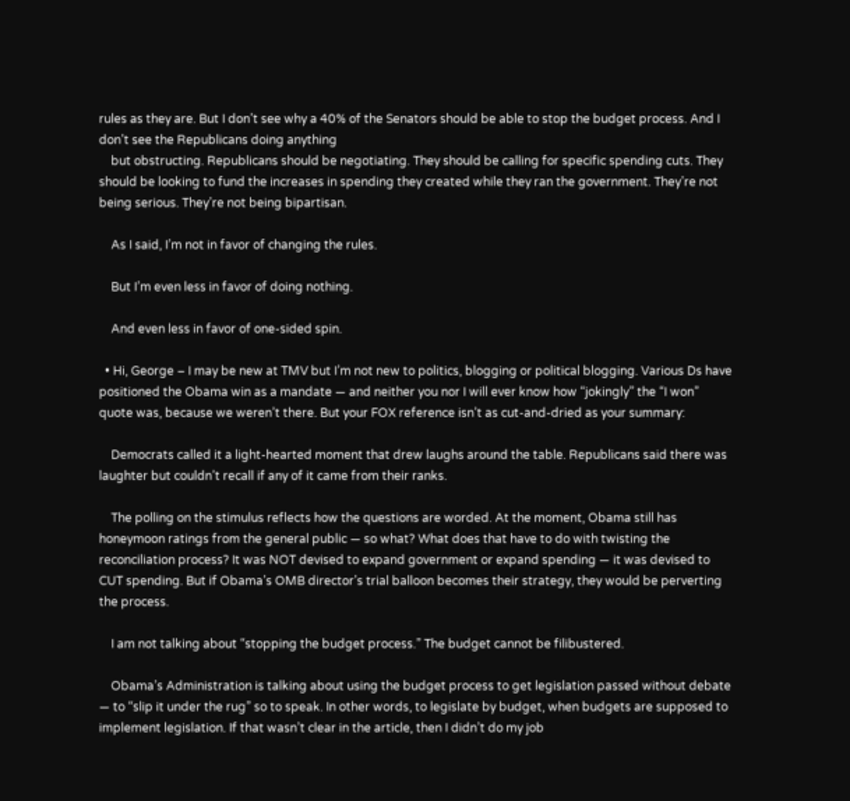rules as they are. But I don’t see why a 40% of the Senators should be able to stop the budget process. And I don’t see the Republicans doing anything
    but obstructing. Republicans should be negotiating. They should be calling for specific spending cuts. They should be looking to fund the increases in spending they created while they ran the government. They’re not being serious. They’re not being bipartisan.

    As I said, I’m not in favor of changing the rules.

    But I’m even less in favor of doing nothing.

    And even less in favor of one-sided spin.

  • Hi, George – I may be new at TMV but I’m not new to politics, blogging or political blogging. Various Ds have positioned the Obama win as a mandate — and neither you nor I will ever know how “jokingly” the “I won” quote was, because we weren’t there. But your FOX reference isn’t as cut-and-dried as your summary:

    Democrats called it a light-hearted moment that drew laughs around the table. Republicans said there was laughter but couldn’t recall if any of it came from their ranks.

    The polling on the stimulus reflects how the questions are worded. At the moment, Obama still has honeymoon ratings from the general public — so what? What does that have to do with twisting the reconciliation process? It was NOT devised to expand government or expand spending — it was devised to CUT spending. But if Obama’s OMB director’s trial balloon becomes their strategy, they would be perverting the process.

    I am not talking about “stopping the budget process.” The budget cannot be filibustered.

    Obama’s Administration is talking about using the budget process to get legislation passed without debate — to “slip it under the rug” so to speak. In other words, to legislate by budget, when budgets are supposed to implement legislation. If that wasn’t clear in the article, then I didn’t do my job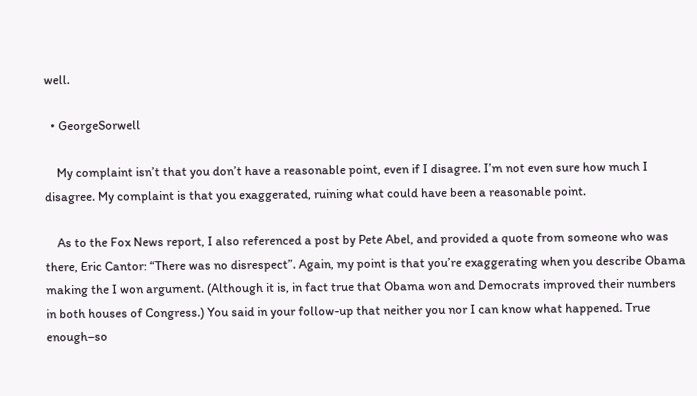well.

  • GeorgeSorwell

    My complaint isn’t that you don’t have a reasonable point, even if I disagree. I’m not even sure how much I disagree. My complaint is that you exaggerated, ruining what could have been a reasonable point.

    As to the Fox News report, I also referenced a post by Pete Abel, and provided a quote from someone who was there, Eric Cantor: “There was no disrespect”. Again, my point is that you’re exaggerating when you describe Obama making the I won argument. (Although it is, in fact true that Obama won and Democrats improved their numbers in both houses of Congress.) You said in your follow-up that neither you nor I can know what happened. True enough–so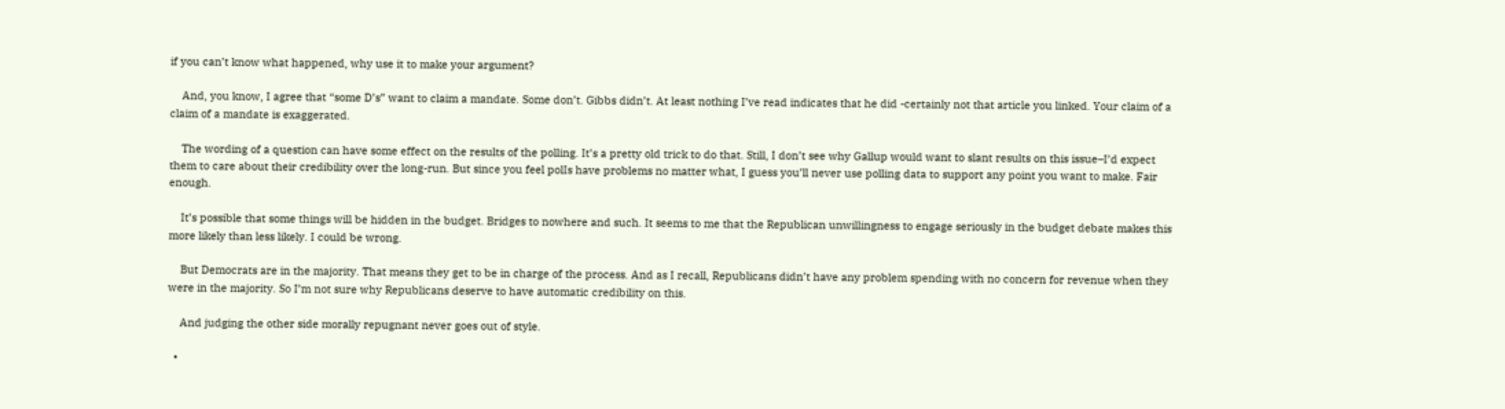if you can’t know what happened, why use it to make your argument?

    And, you know, I agree that “some D’s” want to claim a mandate. Some don’t. Gibbs didn’t. At least nothing I’ve read indicates that he did -certainly not that article you linked. Your claim of a claim of a mandate is exaggerated.

    The wording of a question can have some effect on the results of the polling. It’s a pretty old trick to do that. Still, I don’t see why Gallup would want to slant results on this issue–I’d expect them to care about their credibility over the long-run. But since you feel polIs have problems no matter what, I guess you’ll never use polling data to support any point you want to make. Fair enough.

    It’s possible that some things will be hidden in the budget. Bridges to nowhere and such. It seems to me that the Republican unwillingness to engage seriously in the budget debate makes this more likely than less likely. I could be wrong.

    But Democrats are in the majority. That means they get to be in charge of the process. And as I recall, Republicans didn’t have any problem spending with no concern for revenue when they were in the majority. So I’m not sure why Republicans deserve to have automatic credibility on this.

    And judging the other side morally repugnant never goes out of style.

  •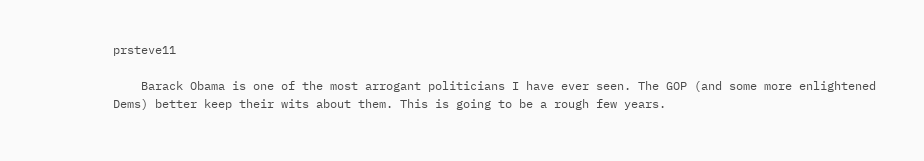prsteve11

    Barack Obama is one of the most arrogant politicians I have ever seen. The GOP (and some more enlightened Dems) better keep their wits about them. This is going to be a rough few years.